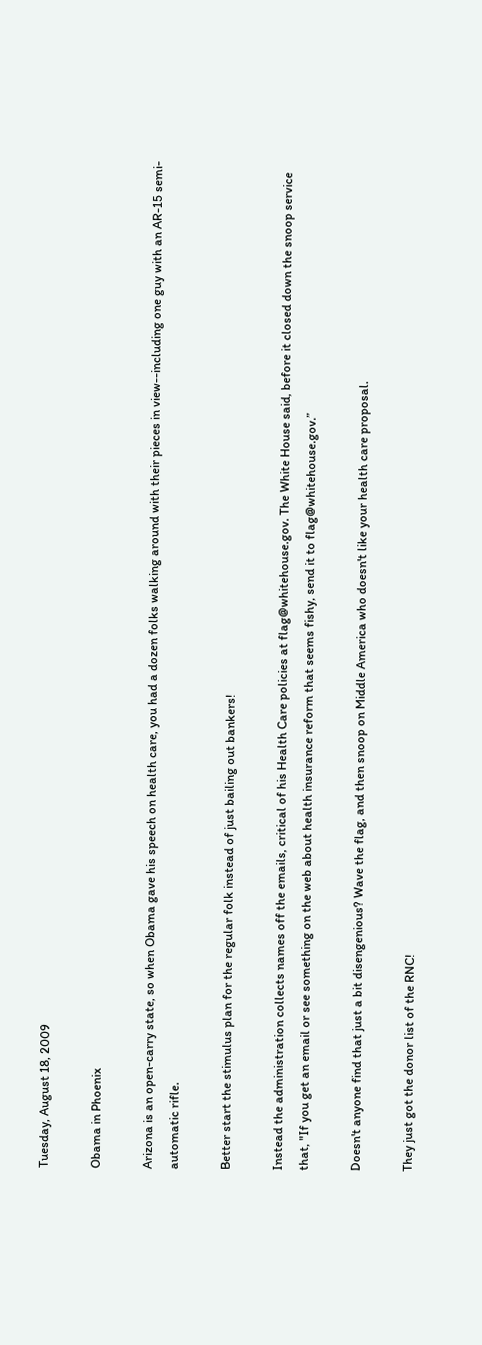Tuesday, August 18, 2009

Obama in Phoenix

Arizona is an open-carry state, so when Obama gave his speech on health care, you had a dozen folks walking around with their pieces in view--including one guy with an AR-15 semi-automatic rifle.

Better start the stimulus plan for the regular folk instead of just bailing out bankers!

Instead the administration collects names off the emails, critical of his Health Care policies at flag@whitehouse.gov. The White House said, before it closed down the snoop service that, "If you get an email or see something on the web about health insurance reform that seems fishy, send it to flag@whitehouse.gov.”

Doesn't anyone find that just a bit disengenious? Wave the flag, and then snoop on Middle America who doesn't like your health care proposal.

They just got the donor list of the RNC!